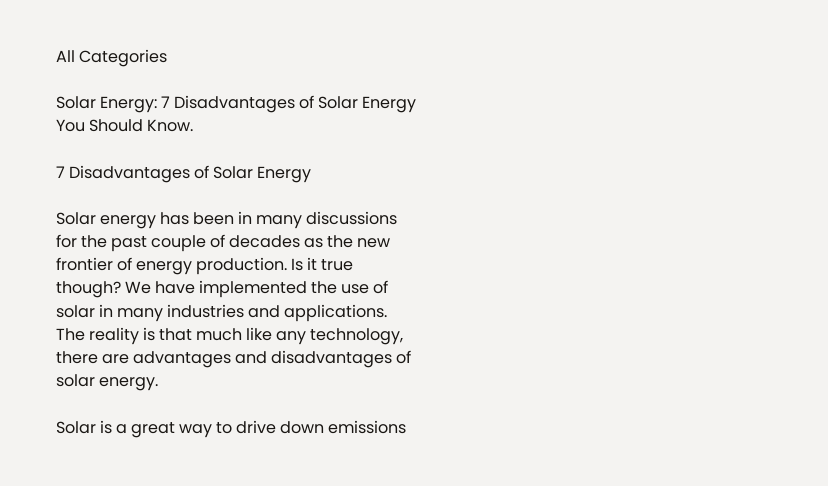All Categories

Solar Energy: 7 Disadvantages of Solar Energy You Should Know.

7 Disadvantages of Solar Energy

Solar energy has been in many discussions for the past couple of decades as the new frontier of energy production. Is it true though? We have implemented the use of solar in many industries and applications. The reality is that much like any technology, there are advantages and disadvantages of solar energy.

Solar is a great way to drive down emissions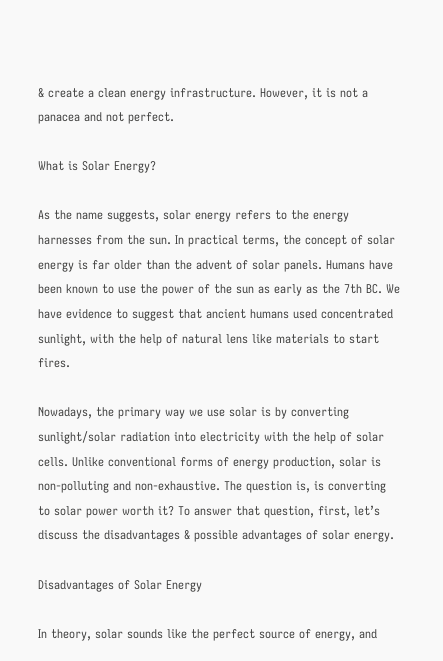& create a clean energy infrastructure. However, it is not a panacea and not perfect.

What is Solar Energy?

As the name suggests, solar energy refers to the energy harnesses from the sun. In practical terms, the concept of solar energy is far older than the advent of solar panels. Humans have been known to use the power of the sun as early as the 7th BC. We have evidence to suggest that ancient humans used concentrated sunlight, with the help of natural lens like materials to start fires.

Nowadays, the primary way we use solar is by converting sunlight/solar radiation into electricity with the help of solar cells. Unlike conventional forms of energy production, solar is non-polluting and non-exhaustive. The question is, is converting to solar power worth it? To answer that question, first, let’s discuss the disadvantages & possible advantages of solar energy.

Disadvantages of Solar Energy

In theory, solar sounds like the perfect source of energy, and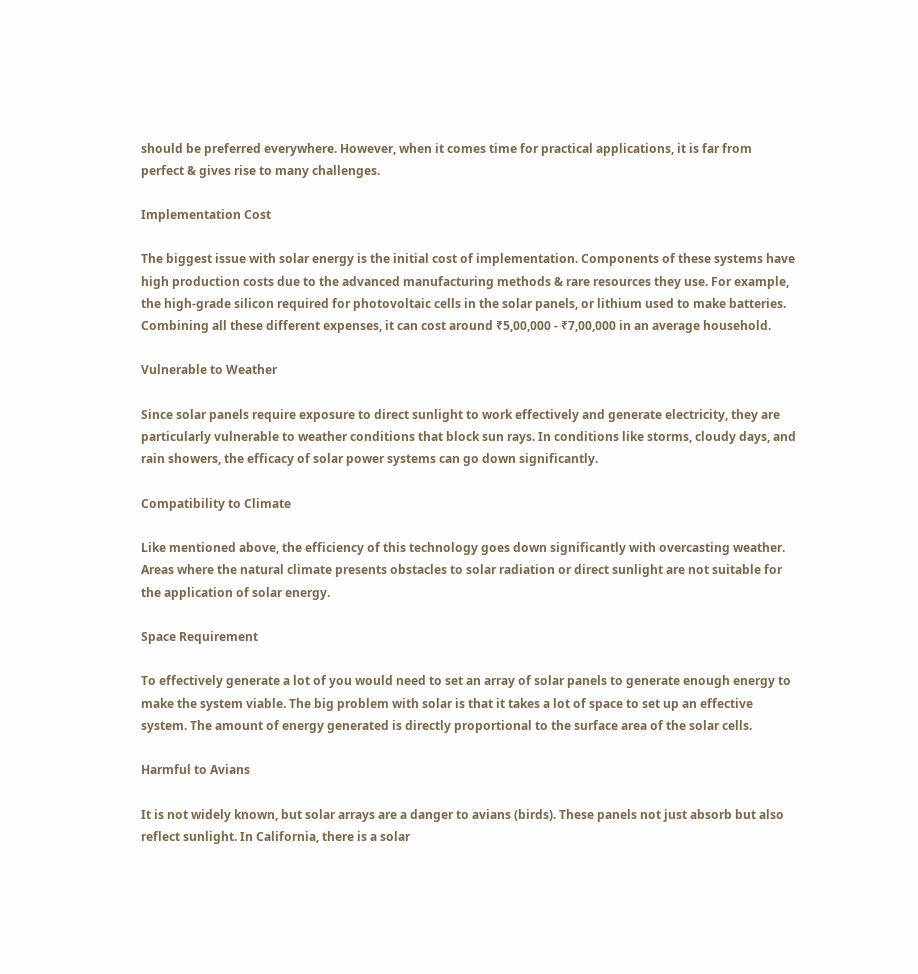should be preferred everywhere. However, when it comes time for practical applications, it is far from perfect & gives rise to many challenges.

Implementation Cost

The biggest issue with solar energy is the initial cost of implementation. Components of these systems have high production costs due to the advanced manufacturing methods & rare resources they use. For example, the high-grade silicon required for photovoltaic cells in the solar panels, or lithium used to make batteries. Combining all these different expenses, it can cost around ₹5,00,000 - ₹7,00,000 in an average household.

Vulnerable to Weather

Since solar panels require exposure to direct sunlight to work effectively and generate electricity, they are particularly vulnerable to weather conditions that block sun rays. In conditions like storms, cloudy days, and rain showers, the efficacy of solar power systems can go down significantly.

Compatibility to Climate

Like mentioned above, the efficiency of this technology goes down significantly with overcasting weather. Areas where the natural climate presents obstacles to solar radiation or direct sunlight are not suitable for the application of solar energy.

Space Requirement

To effectively generate a lot of you would need to set an array of solar panels to generate enough energy to make the system viable. The big problem with solar is that it takes a lot of space to set up an effective system. The amount of energy generated is directly proportional to the surface area of the solar cells.

Harmful to Avians

It is not widely known, but solar arrays are a danger to avians (birds). These panels not just absorb but also reflect sunlight. In California, there is a solar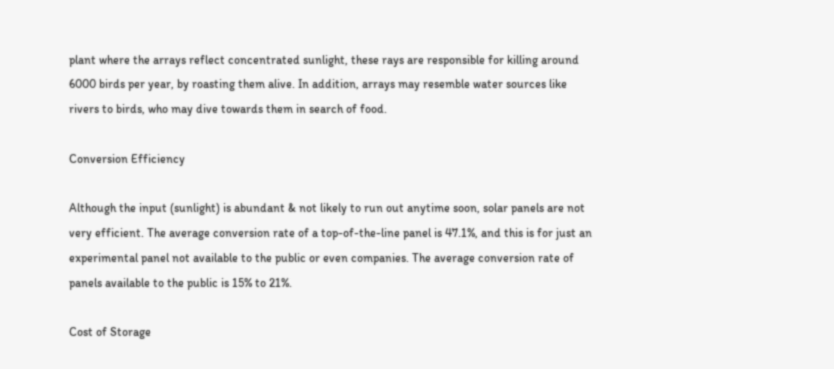plant where the arrays reflect concentrated sunlight, these rays are responsible for killing around 6000 birds per year, by roasting them alive. In addition, arrays may resemble water sources like rivers to birds, who may dive towards them in search of food.

Conversion Efficiency

Although the input (sunlight) is abundant & not likely to run out anytime soon, solar panels are not very efficient. The average conversion rate of a top-of-the-line panel is 47.1%, and this is for just an experimental panel not available to the public or even companies. The average conversion rate of panels available to the public is 15% to 21%.

Cost of Storage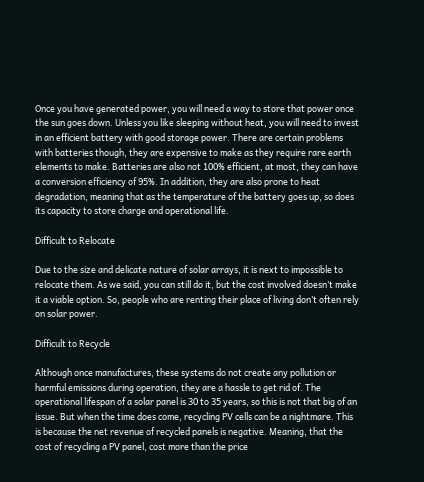Once you have generated power, you will need a way to store that power once the sun goes down. Unless you like sleeping without heat, you will need to invest in an efficient battery with good storage power. There are certain problems with batteries though, they are expensive to make as they require rare earth elements to make. Batteries are also not 100% efficient, at most, they can have a conversion efficiency of 95%. In addition, they are also prone to heat degradation, meaning that as the temperature of the battery goes up, so does its capacity to store charge and operational life.

Difficult to Relocate

Due to the size and delicate nature of solar arrays, it is next to impossible to relocate them. As we said, you can still do it, but the cost involved doesn’t make it a viable option. So, people who are renting their place of living don’t often rely on solar power.

Difficult to Recycle

Although once manufactures, these systems do not create any pollution or harmful emissions during operation, they are a hassle to get rid of. The operational lifespan of a solar panel is 30 to 35 years, so this is not that big of an issue. But when the time does come, recycling PV cells can be a nightmare. This is because the net revenue of recycled panels is negative. Meaning, that the cost of recycling a PV panel, cost more than the price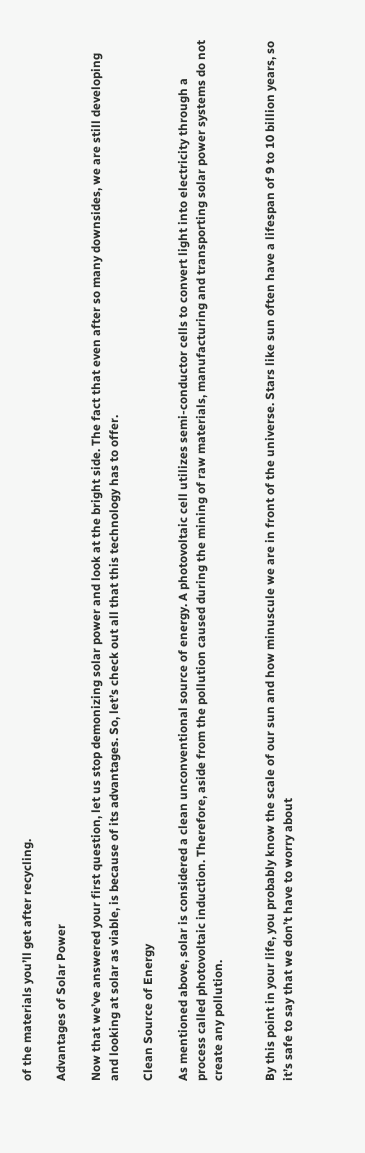of the materials you’ll get after recycling.

Advantages of Solar Power

Now that we’ve answered your first question, let us stop demonizing solar power and look at the bright side. The fact that even after so many downsides, we are still developing and looking at solar as viable, is because of its advantages. So, let’s check out all that this technology has to offer.

Clean Source of Energy

As mentioned above, solar is considered a clean unconventional source of energy. A photovoltaic cell utilizes semi-conductor cells to convert light into electricity through a process called photovoltaic induction. Therefore, aside from the pollution caused during the mining of raw materials, manufacturing and transporting solar power systems do not create any pollution.


By this point in your life, you probably know the scale of our sun and how minuscule we are in front of the universe. Stars like sun often have a lifespan of 9 to 10 billion years, so it’s safe to say that we don’t have to worry about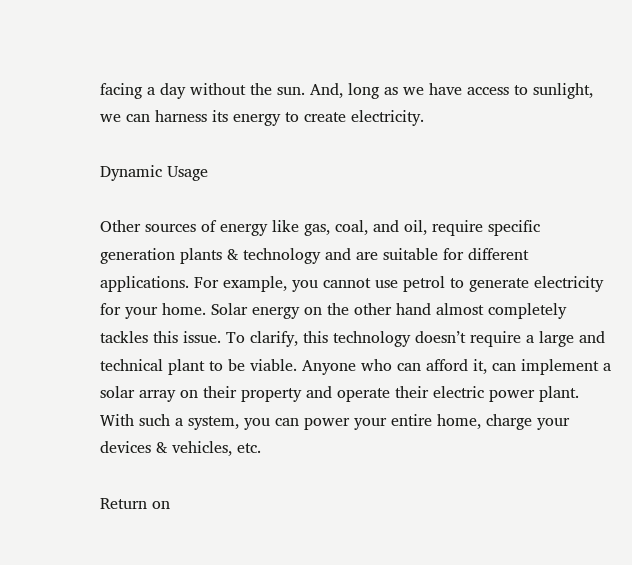facing a day without the sun. And, long as we have access to sunlight, we can harness its energy to create electricity.

Dynamic Usage

Other sources of energy like gas, coal, and oil, require specific generation plants & technology and are suitable for different applications. For example, you cannot use petrol to generate electricity for your home. Solar energy on the other hand almost completely tackles this issue. To clarify, this technology doesn’t require a large and technical plant to be viable. Anyone who can afford it, can implement a solar array on their property and operate their electric power plant. With such a system, you can power your entire home, charge your devices & vehicles, etc.

Return on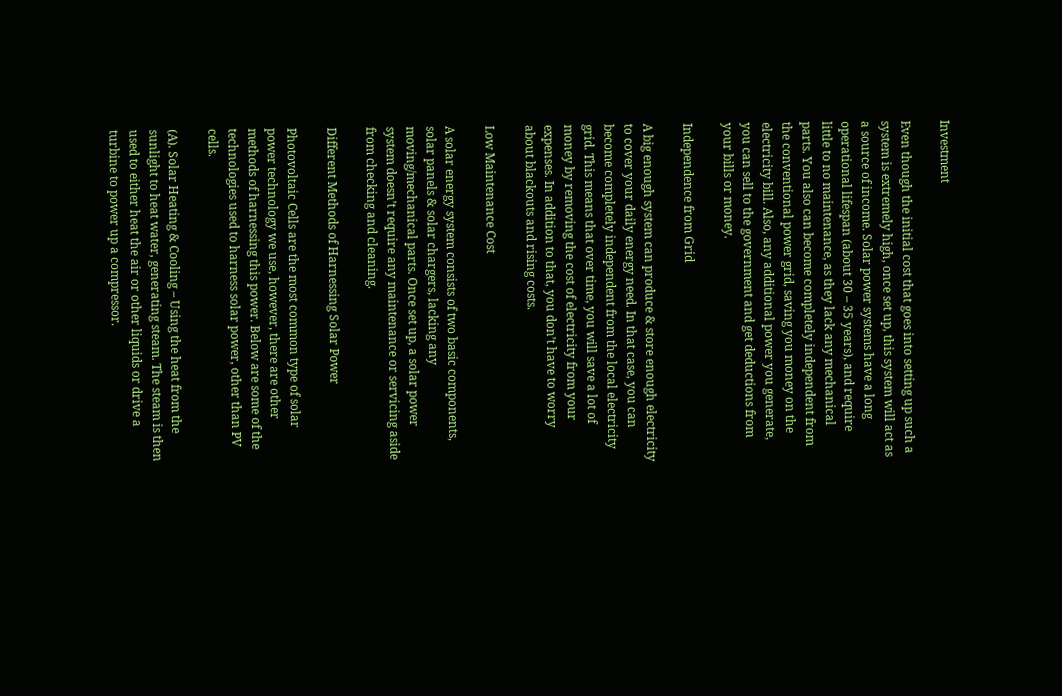Investment

Even though the initial cost that goes into setting up such a system is extremely high, once set up, this system will act as a source of income. Solar power systems have a long operational lifespan (about 30 – 35 years), and require little to no maintenance, as they lack any mechanical parts. You also can become completely independent from the conventional power grid, saving you money on the electricity bill. Also, any additional power you generate, you can sell to the government and get deductions from your bills or money.

Independence from Grid

A big enough system can produce & store enough electricity to cover your daily energy need. In that case, you can become completely independent from the local electricity grid. This means that over time, you will save a lot of money by removing the cost of electricity from your expenses. In addition to that, you don’t have to worry about blackouts and rising costs.

Low Maintenance Cost

A solar energy system consists of two basic components, solar panels & solar chargers, lacking any moving/mechanical parts. Once set up, a solar power system doesn’t require any maintenance or servicing aside from checking and cleaning.

Different Methods of Harnessing Solar Power

Photovoltaic Cells are the most common type of solar power technology we use, however, there are other methods of harnessing this power. Below are some of the technologies used to harness solar power, other than PV cells.

(A). Solar Heating & Cooling – Using the heat from the sunlight to heat water, generating steam. The steam is then used to either heat the air or other liquids or drive a turbine to power up a compressor.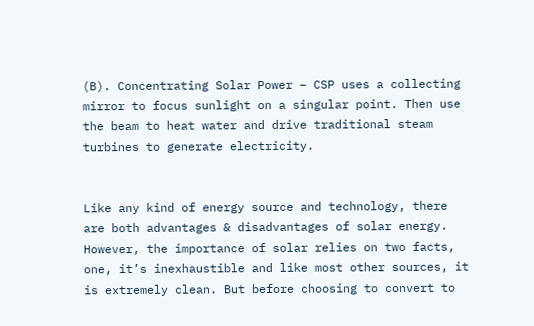(B). Concentrating Solar Power – CSP uses a collecting mirror to focus sunlight on a singular point. Then use the beam to heat water and drive traditional steam turbines to generate electricity.


Like any kind of energy source and technology, there are both advantages & disadvantages of solar energy. However, the importance of solar relies on two facts, one, it’s inexhaustible and like most other sources, it is extremely clean. But before choosing to convert to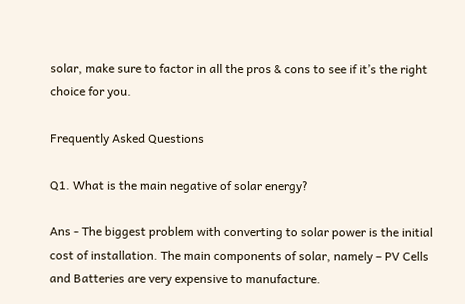solar, make sure to factor in all the pros & cons to see if it’s the right choice for you.

Frequently Asked Questions

Q1. What is the main negative of solar energy?

Ans - The biggest problem with converting to solar power is the initial cost of installation. The main components of solar, namely – PV Cells and Batteries are very expensive to manufacture.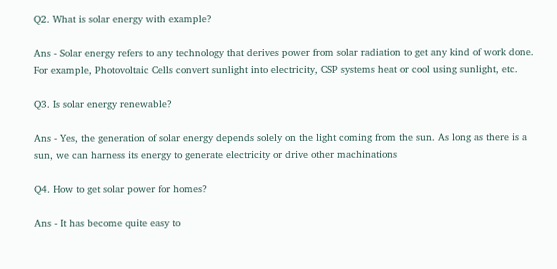Q2. What is solar energy with example?

Ans - Solar energy refers to any technology that derives power from solar radiation to get any kind of work done. For example, Photovoltaic Cells convert sunlight into electricity, CSP systems heat or cool using sunlight, etc.

Q3. Is solar energy renewable?

Ans - Yes, the generation of solar energy depends solely on the light coming from the sun. As long as there is a sun, we can harness its energy to generate electricity or drive other machinations

Q4. How to get solar power for homes?

Ans - It has become quite easy to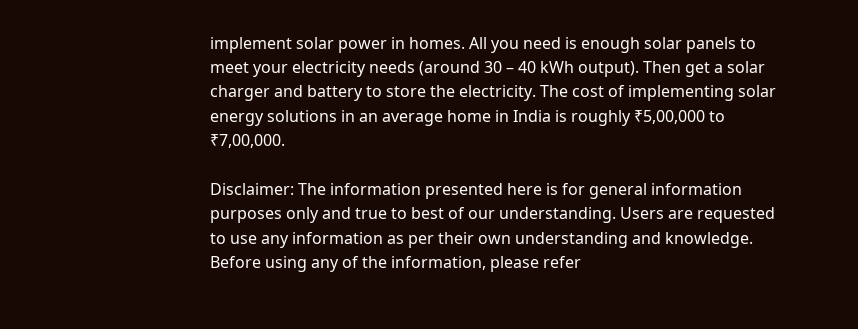implement solar power in homes. All you need is enough solar panels to meet your electricity needs (around 30 – 40 kWh output). Then get a solar charger and battery to store the electricity. The cost of implementing solar energy solutions in an average home in India is roughly ₹5,00,000 to ₹7,00,000.

Disclaimer: The information presented here is for general information purposes only and true to best of our understanding. Users are requested to use any information as per their own understanding and knowledge. Before using any of the information, please refer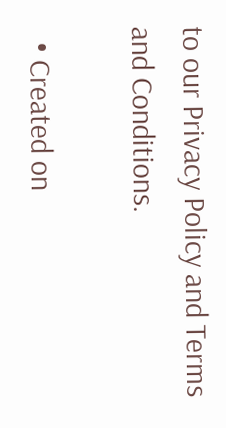to our Privacy Policy and Terms and Conditions.

  • Created on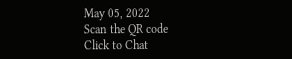May 05, 2022
Scan the QR code
Click to Chat